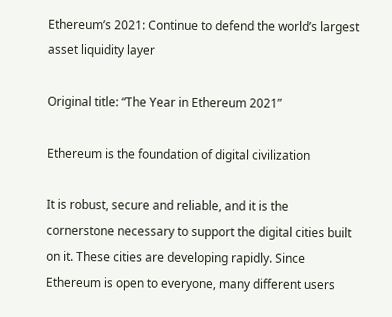Ethereum’s 2021: Continue to defend the world’s largest asset liquidity layer

Original title: “The Year in Ethereum 2021”

Ethereum is the foundation of digital civilization

It is robust, secure and reliable, and it is the cornerstone necessary to support the digital cities built on it. These cities are developing rapidly. Since Ethereum is open to everyone, many different users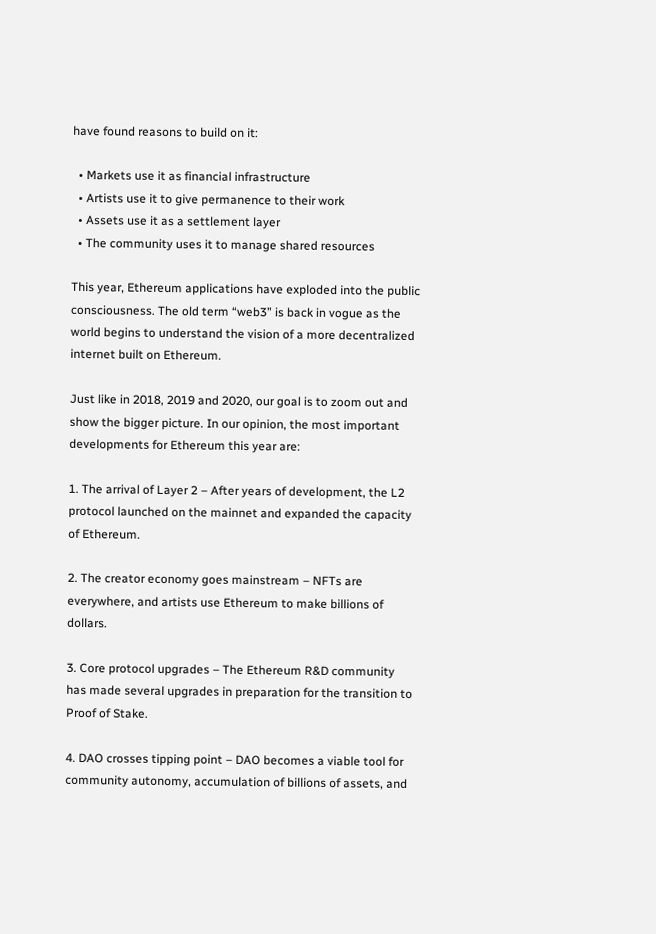have found reasons to build on it:

  • Markets use it as financial infrastructure
  • Artists use it to give permanence to their work
  • Assets use it as a settlement layer
  • The community uses it to manage shared resources

This year, Ethereum applications have exploded into the public consciousness. The old term “web3” is back in vogue as the world begins to understand the vision of a more decentralized internet built on Ethereum.

Just like in 2018, 2019 and 2020, our goal is to zoom out and show the bigger picture. In our opinion, the most important developments for Ethereum this year are:

1. The arrival of Layer 2 – After years of development, the L2 protocol launched on the mainnet and expanded the capacity of Ethereum.

2. The creator economy goes mainstream – NFTs are everywhere, and artists use Ethereum to make billions of dollars.

3. Core protocol upgrades – The Ethereum R&D community has made several upgrades in preparation for the transition to Proof of Stake.

4. DAO crosses tipping point – DAO becomes a viable tool for community autonomy, accumulation of billions of assets, and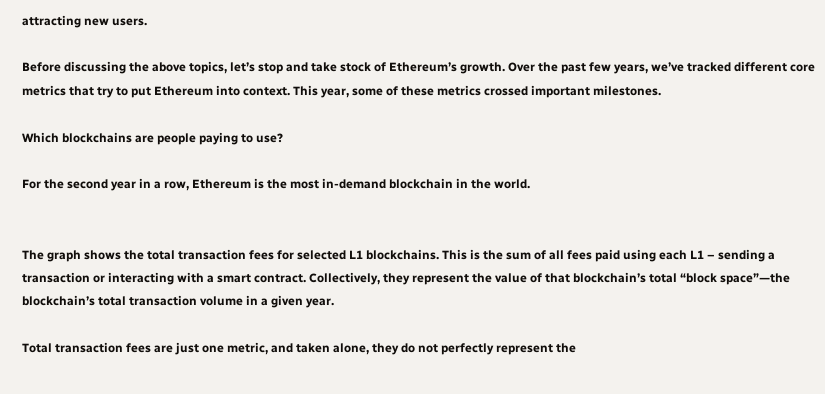attracting new users.

Before discussing the above topics, let’s stop and take stock of Ethereum’s growth. Over the past few years, we’ve tracked different core metrics that try to put Ethereum into context. This year, some of these metrics crossed important milestones.

Which blockchains are people paying to use?

For the second year in a row, Ethereum is the most in-demand blockchain in the world.


The graph shows the total transaction fees for selected L1 blockchains. This is the sum of all fees paid using each L1 – sending a transaction or interacting with a smart contract. Collectively, they represent the value of that blockchain’s total “block space”—the blockchain’s total transaction volume in a given year.

Total transaction fees are just one metric, and taken alone, they do not perfectly represent the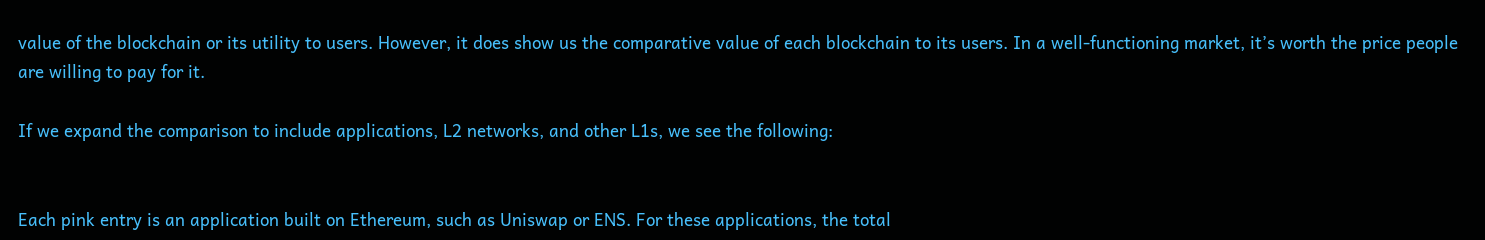value of the blockchain or its utility to users. However, it does show us the comparative value of each blockchain to its users. In a well-functioning market, it’s worth the price people are willing to pay for it.

If we expand the comparison to include applications, L2 networks, and other L1s, we see the following:


Each pink entry is an application built on Ethereum, such as Uniswap or ENS. For these applications, the total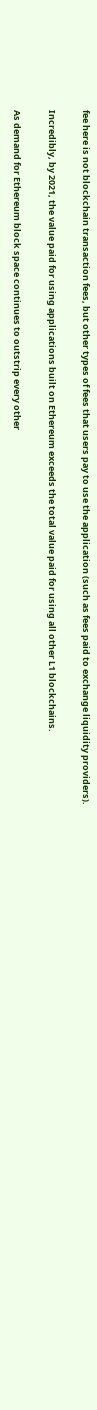fee here is not blockchain transaction fees, but other types of fees that users pay to use the application (such as fees paid to exchange liquidity providers).

Incredibly, by 2021, the value paid for using applications built on Ethereum exceeds the total value paid for using all other L1 blockchains.

As demand for Ethereum block space continues to outstrip every other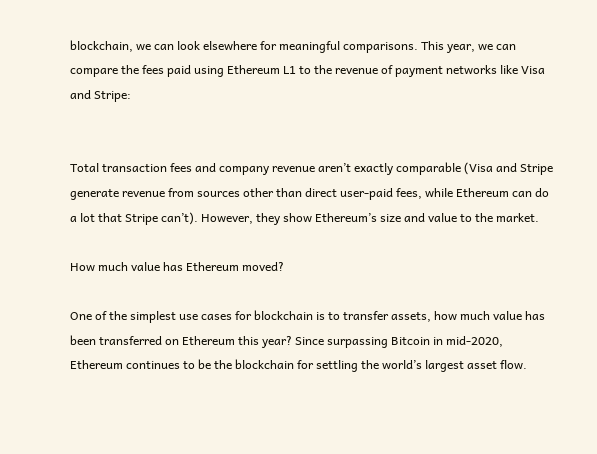blockchain, we can look elsewhere for meaningful comparisons. This year, we can compare the fees paid using Ethereum L1 to the revenue of payment networks like Visa and Stripe:


Total transaction fees and company revenue aren’t exactly comparable (Visa and Stripe generate revenue from sources other than direct user-paid fees, while Ethereum can do a lot that Stripe can’t). However, they show Ethereum’s size and value to the market.

How much value has Ethereum moved?

One of the simplest use cases for blockchain is to transfer assets, how much value has been transferred on Ethereum this year? Since surpassing Bitcoin in mid-2020, Ethereum continues to be the blockchain for settling the world’s largest asset flow.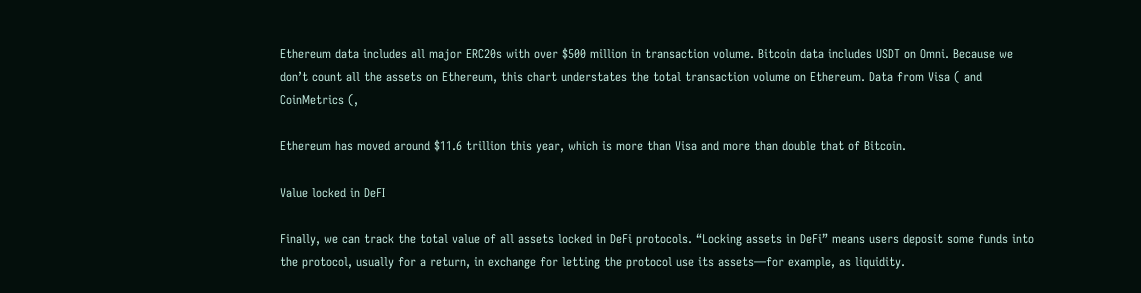Ethereum data includes all major ERC20s with over $500 million in transaction volume. Bitcoin data includes USDT on Omni. Because we don’t count all the assets on Ethereum, this chart understates the total transaction volume on Ethereum. Data from Visa ( and CoinMetrics (,

Ethereum has moved around $11.6 trillion this year, which is more than Visa and more than double that of Bitcoin.

Value locked in DeFI

Finally, we can track the total value of all assets locked in DeFi protocols. “Locking assets in DeFi” means users deposit some funds into the protocol, usually for a return, in exchange for letting the protocol use its assets—for example, as liquidity.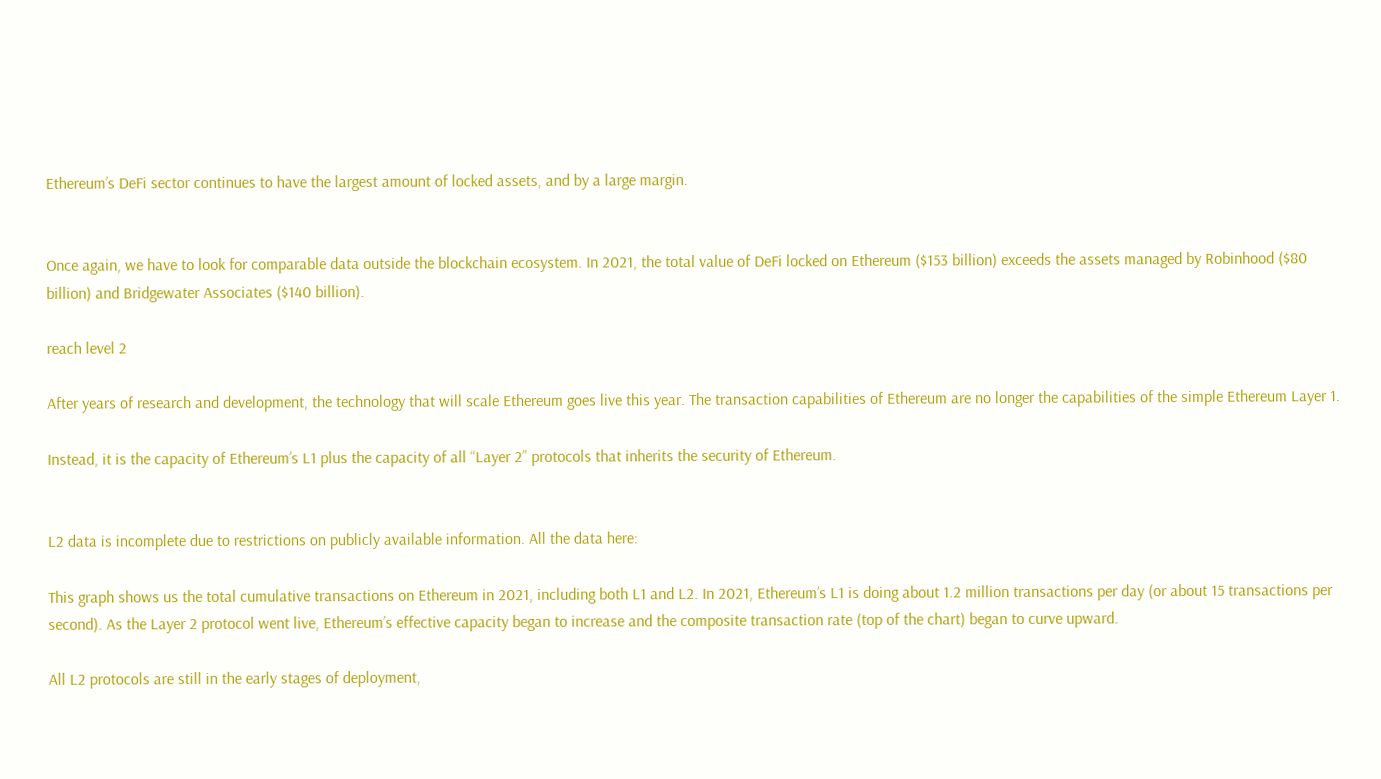Ethereum’s DeFi sector continues to have the largest amount of locked assets, and by a large margin.


Once again, we have to look for comparable data outside the blockchain ecosystem. In 2021, the total value of DeFi locked on Ethereum ($153 billion) exceeds the assets managed by Robinhood ($80 billion) and Bridgewater Associates ($140 billion).

reach level 2

After years of research and development, the technology that will scale Ethereum goes live this year. The transaction capabilities of Ethereum are no longer the capabilities of the simple Ethereum Layer 1.

Instead, it is the capacity of Ethereum’s L1 plus the capacity of all “Layer 2” protocols that inherits the security of Ethereum.


L2 data is incomplete due to restrictions on publicly available information. All the data here:

This graph shows us the total cumulative transactions on Ethereum in 2021, including both L1 and L2. In 2021, Ethereum’s L1 is doing about 1.2 million transactions per day (or about 15 transactions per second). As the Layer 2 protocol went live, Ethereum’s effective capacity began to increase and the composite transaction rate (top of the chart) began to curve upward.

All L2 protocols are still in the early stages of deployment,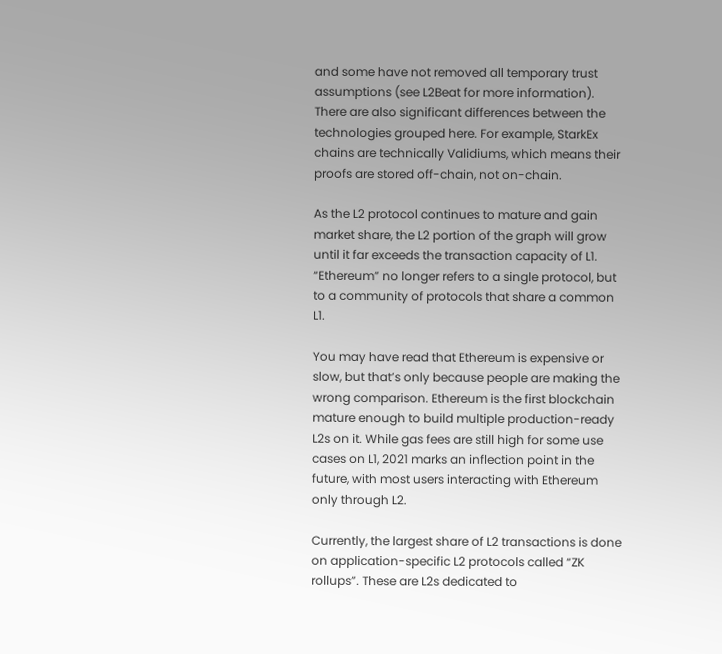and some have not removed all temporary trust assumptions (see L2Beat for more information). There are also significant differences between the technologies grouped here. For example, StarkEx chains are technically Validiums, which means their proofs are stored off-chain, not on-chain.

As the L2 protocol continues to mature and gain market share, the L2 portion of the graph will grow until it far exceeds the transaction capacity of L1. “Ethereum” no longer refers to a single protocol, but to a community of protocols that share a common L1.

You may have read that Ethereum is expensive or slow, but that’s only because people are making the wrong comparison. Ethereum is the first blockchain mature enough to build multiple production-ready L2s on it. While gas fees are still high for some use cases on L1, 2021 marks an inflection point in the future, with most users interacting with Ethereum only through L2.

Currently, the largest share of L2 transactions is done on application-specific L2 protocols called “ZK rollups”. These are L2s dedicated to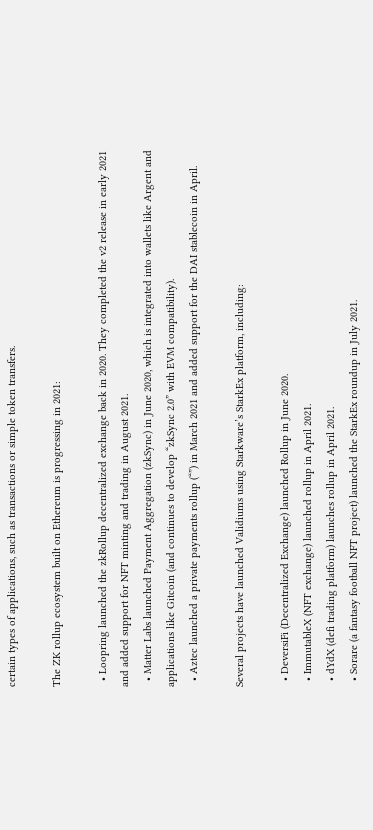certain types of applications, such as transactions or simple token transfers.

The ZK rollup ecosystem built on Ethereum is progressing in 2021:

  • Loopring launched the zkRollup decentralized exchange back in 2020. They completed the v2 release in early 2021 and added support for NFT minting and trading in August 2021.
  • Matter Labs launched Payment Aggregation (zkSync) in June 2020, which is integrated into wallets like Argent and applications like Gitcoin (and continues to develop “zkSync 2.0” with EVM compatibility).
  • Aztec launched a private payments rollup (“”) in March 2021 and added support for the DAI stablecoin in April.

Several projects have launched Validiums using Starkware’s StarkEx platform, including:

  • DeversiFi (Decentralized Exchange) launched Rollup in June 2020.
  • ImmutableX (NFT exchange) launched rollup in April 2021.
  • dYdX (defi trading platform) launches rollup in April 2021.
  • Sorare (a fantasy football NFT project) launched the StarkEx roundup in July 2021.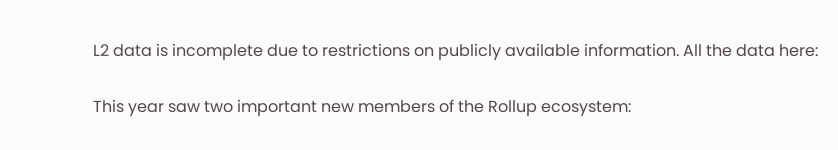L2 data is incomplete due to restrictions on publicly available information. All the data here:

This year saw two important new members of the Rollup ecosystem: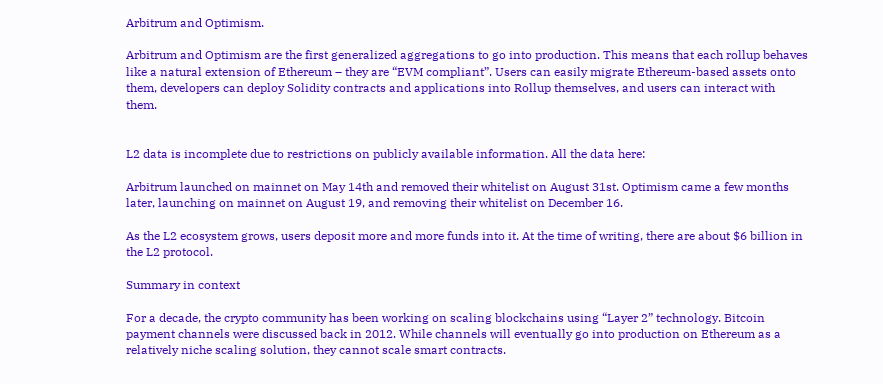Arbitrum and Optimism.

Arbitrum and Optimism are the first generalized aggregations to go into production. This means that each rollup behaves like a natural extension of Ethereum – they are “EVM compliant”. Users can easily migrate Ethereum-based assets onto them, developers can deploy Solidity contracts and applications into Rollup themselves, and users can interact with them.


L2 data is incomplete due to restrictions on publicly available information. All the data here:

Arbitrum launched on mainnet on May 14th and removed their whitelist on August 31st. Optimism came a few months later, launching on mainnet on August 19, and removing their whitelist on December 16.

As the L2 ecosystem grows, users deposit more and more funds into it. At the time of writing, there are about $6 billion in the L2 protocol.

Summary in context

For a decade, the crypto community has been working on scaling blockchains using “Layer 2” technology. Bitcoin payment channels were discussed back in 2012. While channels will eventually go into production on Ethereum as a relatively niche scaling solution, they cannot scale smart contracts.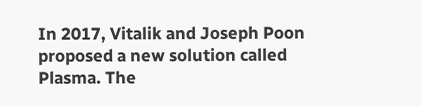In 2017, Vitalik and Joseph Poon proposed a new solution called Plasma. The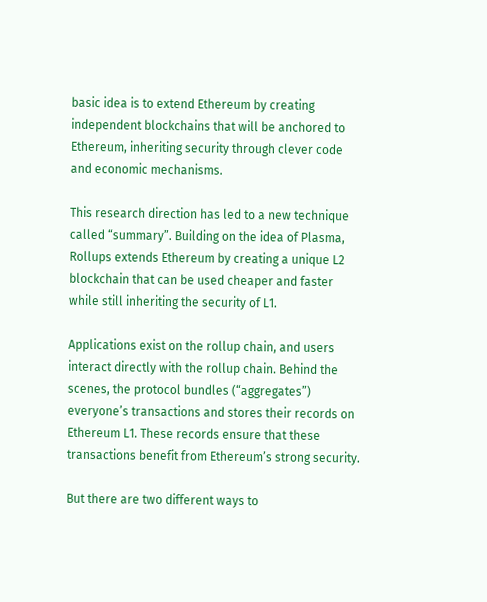basic idea is to extend Ethereum by creating independent blockchains that will be anchored to Ethereum, inheriting security through clever code and economic mechanisms.

This research direction has led to a new technique called “summary”. Building on the idea of Plasma, Rollups extends Ethereum by creating a unique L2 blockchain that can be used cheaper and faster while still inheriting the security of L1.

Applications exist on the rollup chain, and users interact directly with the rollup chain. Behind the scenes, the protocol bundles (“aggregates”) everyone’s transactions and stores their records on Ethereum L1. These records ensure that these transactions benefit from Ethereum’s strong security.

But there are two different ways to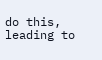do this, leading to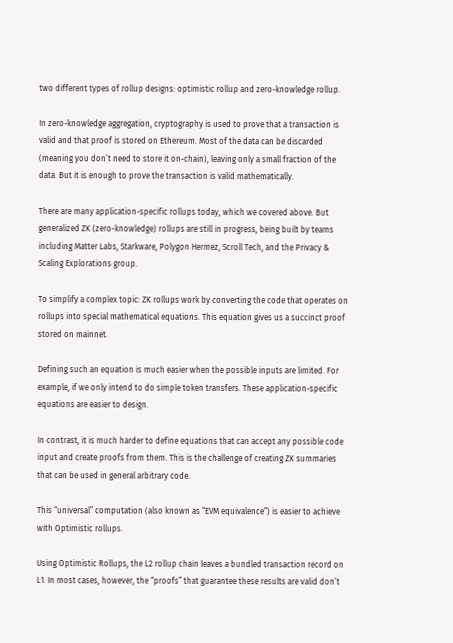two different types of rollup designs: optimistic rollup and zero-knowledge rollup.

In zero-knowledge aggregation, cryptography is used to prove that a transaction is valid and that proof is stored on Ethereum. Most of the data can be discarded (meaning you don’t need to store it on-chain), leaving only a small fraction of the data. But it is enough to prove the transaction is valid mathematically.

There are many application-specific rollups today, which we covered above. But generalized ZK (zero-knowledge) rollups are still in progress, being built by teams including Matter Labs, Starkware, Polygon Hermez, Scroll Tech, and the Privacy & Scaling Explorations group.

To simplify a complex topic: ZK rollups work by converting the code that operates on rollups into special mathematical equations. This equation gives us a succinct proof stored on mainnet.

Defining such an equation is much easier when the possible inputs are limited. For example, if we only intend to do simple token transfers. These application-specific equations are easier to design.

In contrast, it is much harder to define equations that can accept any possible code input and create proofs from them. This is the challenge of creating ZK summaries that can be used in general arbitrary code.

This “universal” computation (also known as “EVM equivalence”) is easier to achieve with Optimistic rollups.

Using Optimistic Rollups, the L2 rollup chain leaves a bundled transaction record on L1. In most cases, however, the “proofs” that guarantee these results are valid don’t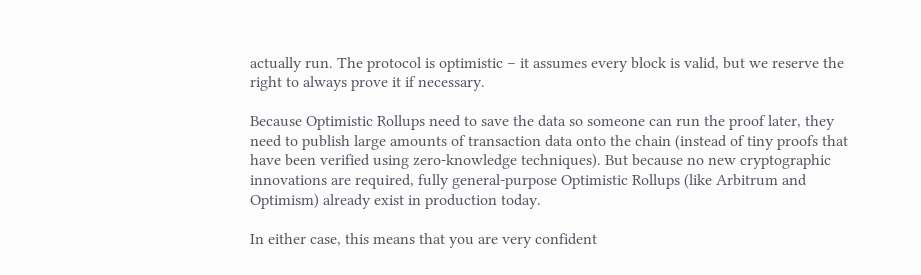actually run. The protocol is optimistic – it assumes every block is valid, but we reserve the right to always prove it if necessary.

Because Optimistic Rollups need to save the data so someone can run the proof later, they need to publish large amounts of transaction data onto the chain (instead of tiny proofs that have been verified using zero-knowledge techniques). But because no new cryptographic innovations are required, fully general-purpose Optimistic Rollups (like Arbitrum and Optimism) already exist in production today.

In either case, this means that you are very confident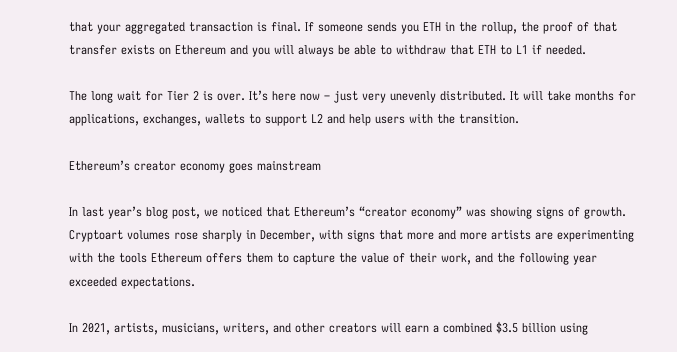that your aggregated transaction is final. If someone sends you ETH in the rollup, the proof of that transfer exists on Ethereum and you will always be able to withdraw that ETH to L1 if needed.

The long wait for Tier 2 is over. It’s here now – just very unevenly distributed. It will take months for applications, exchanges, wallets to support L2 and help users with the transition.

Ethereum’s creator economy goes mainstream

In last year’s blog post, we noticed that Ethereum’s “creator economy” was showing signs of growth. Cryptoart volumes rose sharply in December, with signs that more and more artists are experimenting with the tools Ethereum offers them to capture the value of their work, and the following year exceeded expectations.

In 2021, artists, musicians, writers, and other creators will earn a combined $3.5 billion using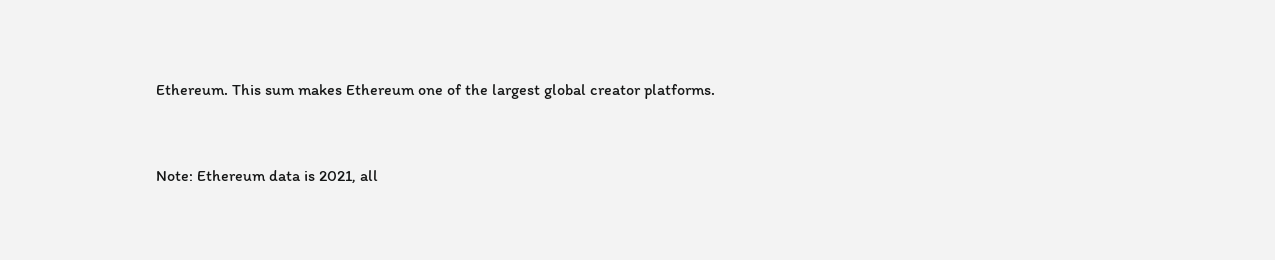Ethereum. This sum makes Ethereum one of the largest global creator platforms.


Note: Ethereum data is 2021, all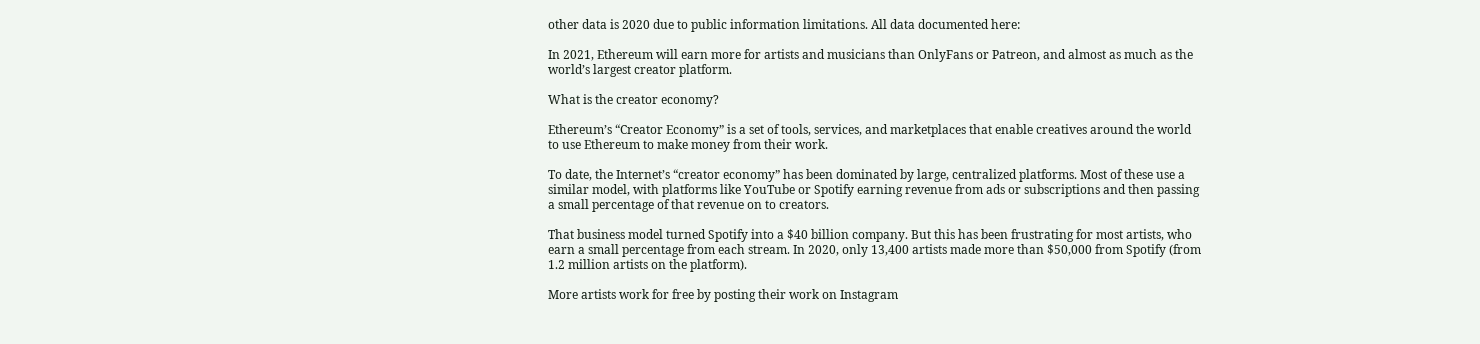other data is 2020 due to public information limitations. All data documented here:

In 2021, Ethereum will earn more for artists and musicians than OnlyFans or Patreon, and almost as much as the world’s largest creator platform.

What is the creator economy?

Ethereum’s “Creator Economy” is a set of tools, services, and marketplaces that enable creatives around the world to use Ethereum to make money from their work.

To date, the Internet’s “creator economy” has been dominated by large, centralized platforms. Most of these use a similar model, with platforms like YouTube or Spotify earning revenue from ads or subscriptions and then passing a small percentage of that revenue on to creators.

That business model turned Spotify into a $40 billion company. But this has been frustrating for most artists, who earn a small percentage from each stream. In 2020, only 13,400 artists made more than $50,000 from Spotify (from 1.2 million artists on the platform).

More artists work for free by posting their work on Instagram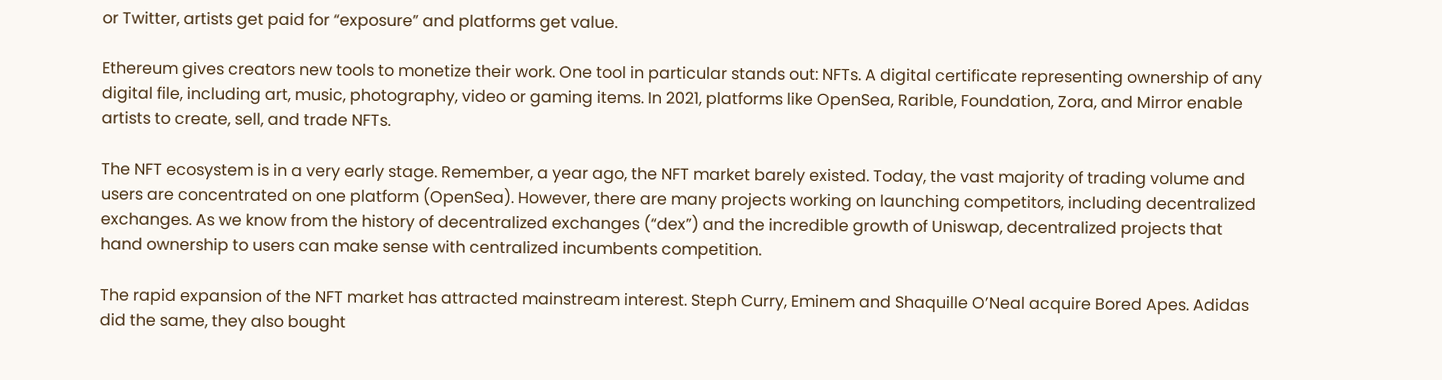or Twitter, artists get paid for “exposure” and platforms get value.

Ethereum gives creators new tools to monetize their work. One tool in particular stands out: NFTs. A digital certificate representing ownership of any digital file, including art, music, photography, video or gaming items. In 2021, platforms like OpenSea, Rarible, Foundation, Zora, and Mirror enable artists to create, sell, and trade NFTs.

The NFT ecosystem is in a very early stage. Remember, a year ago, the NFT market barely existed. Today, the vast majority of trading volume and users are concentrated on one platform (OpenSea). However, there are many projects working on launching competitors, including decentralized exchanges. As we know from the history of decentralized exchanges (“dex”) and the incredible growth of Uniswap, decentralized projects that hand ownership to users can make sense with centralized incumbents competition.

The rapid expansion of the NFT market has attracted mainstream interest. Steph Curry, Eminem and Shaquille O’Neal acquire Bored Apes. Adidas did the same, they also bought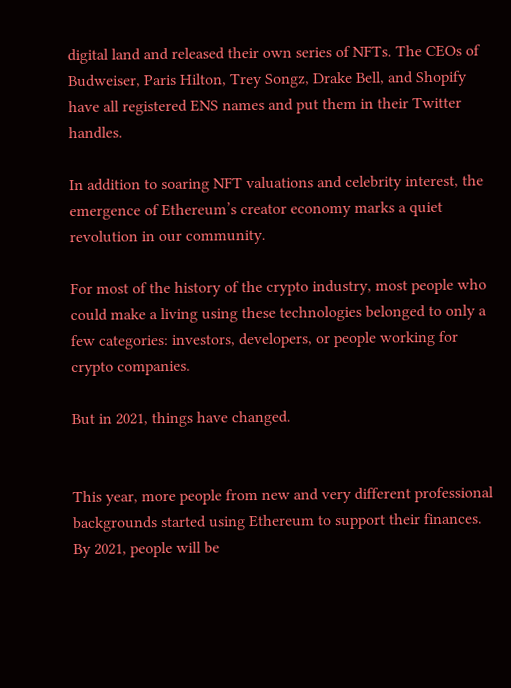digital land and released their own series of NFTs. The CEOs of Budweiser, Paris Hilton, Trey Songz, Drake Bell, and Shopify have all registered ENS names and put them in their Twitter handles.

In addition to soaring NFT valuations and celebrity interest, the emergence of Ethereum’s creator economy marks a quiet revolution in our community.

For most of the history of the crypto industry, most people who could make a living using these technologies belonged to only a few categories: investors, developers, or people working for crypto companies.

But in 2021, things have changed.


This year, more people from new and very different professional backgrounds started using Ethereum to support their finances. By 2021, people will be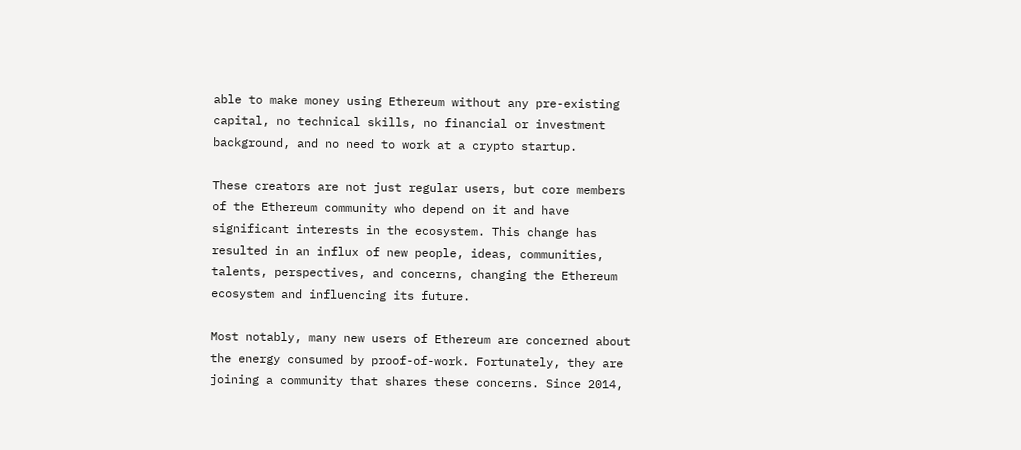able to make money using Ethereum without any pre-existing capital, no technical skills, no financial or investment background, and no need to work at a crypto startup.

These creators are not just regular users, but core members of the Ethereum community who depend on it and have significant interests in the ecosystem. This change has resulted in an influx of new people, ideas, communities, talents, perspectives, and concerns, changing the Ethereum ecosystem and influencing its future.

Most notably, many new users of Ethereum are concerned about the energy consumed by proof-of-work. Fortunately, they are joining a community that shares these concerns. Since 2014,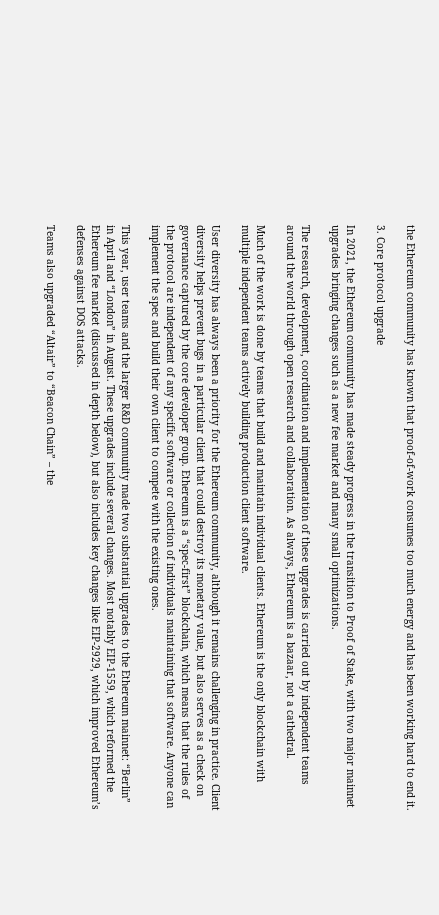the Ethereum community has known that proof-of-work consumes too much energy and has been working hard to end it.

3. Core protocol upgrade

In 2021, the Ethereum community has made steady progress in the transition to Proof of Stake, with two major mainnet upgrades bringing changes such as a new fee market and many small optimizations.

The research, development, coordination and implementation of these upgrades is carried out by independent teams around the world through open research and collaboration. As always, Ethereum is a bazaar, not a cathedral.

Much of the work is done by teams that build and maintain individual clients. Ethereum is the only blockchain with multiple independent teams actively building production client software.

User diversity has always been a priority for the Ethereum community, although it remains challenging in practice. Client diversity helps prevent bugs in a particular client that could destroy its monetary value, but also serves as a check on governance captured by the core developer group. Ethereum is a “spec-first” blockchain, which means that the rules of the protocol are independent of any specific software or collection of individuals maintaining that software. Anyone can implement the spec and build their own client to compete with the existing ones.

This year, user teams and the larger R&D community made two substantial upgrades to the Ethereum mainnet: “Berlin” in April and “London” in August. These upgrades include several changes. Most notably EIP-1559, which reformed the Ethereum fee market (discussed in depth below), but also includes key changes like EIP-2929, which improved Ethereum’s defenses against DOS attacks.

Teams also upgraded “Altair” to “Beacon Chain” – the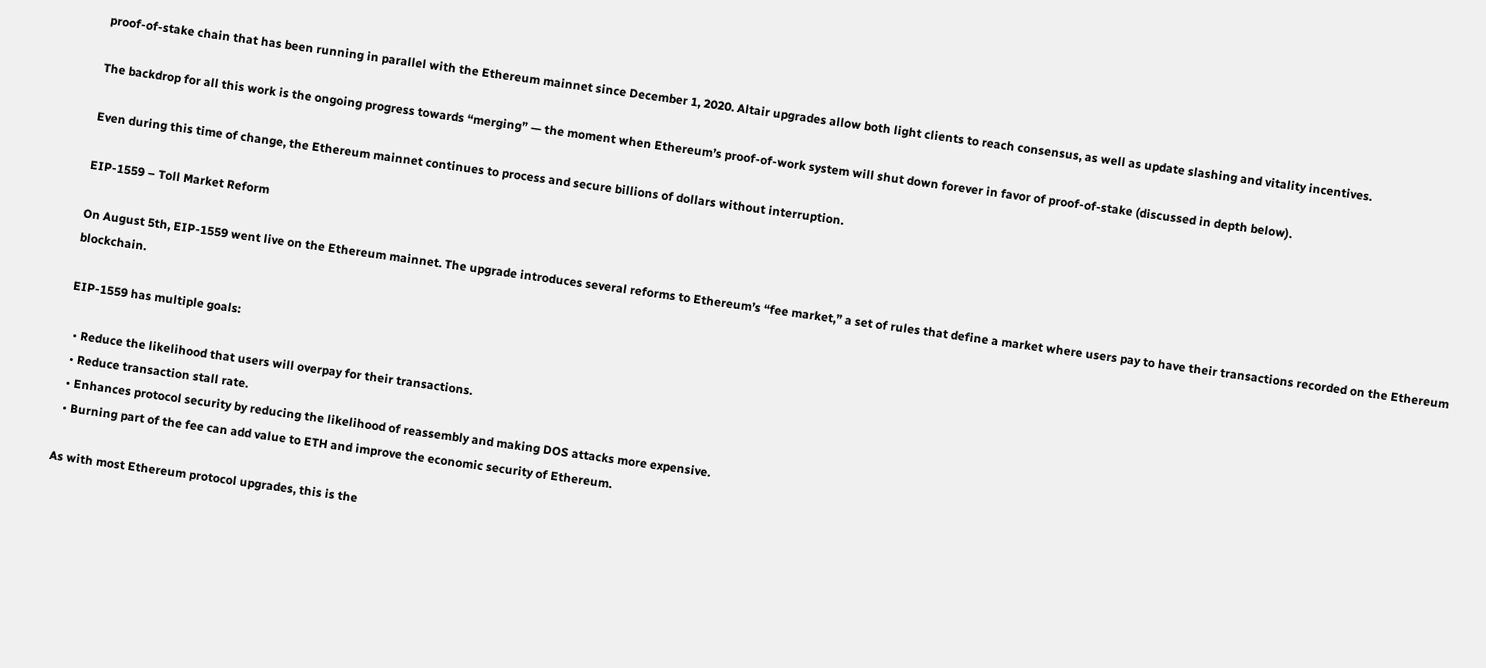proof-of-stake chain that has been running in parallel with the Ethereum mainnet since December 1, 2020. Altair upgrades allow both light clients to reach consensus, as well as update slashing and vitality incentives.

The backdrop for all this work is the ongoing progress towards “merging” — the moment when Ethereum’s proof-of-work system will shut down forever in favor of proof-of-stake (discussed in depth below).

Even during this time of change, the Ethereum mainnet continues to process and secure billions of dollars without interruption.

EIP-1559 – Toll Market Reform

On August 5th, EIP-1559 went live on the Ethereum mainnet. The upgrade introduces several reforms to Ethereum’s “fee market,” a set of rules that define a market where users pay to have their transactions recorded on the Ethereum blockchain.

EIP-1559 has multiple goals:

  • Reduce the likelihood that users will overpay for their transactions.
  • Reduce transaction stall rate.
  • Enhances protocol security by reducing the likelihood of reassembly and making DOS attacks more expensive.
  • Burning part of the fee can add value to ETH and improve the economic security of Ethereum.

As with most Ethereum protocol upgrades, this is the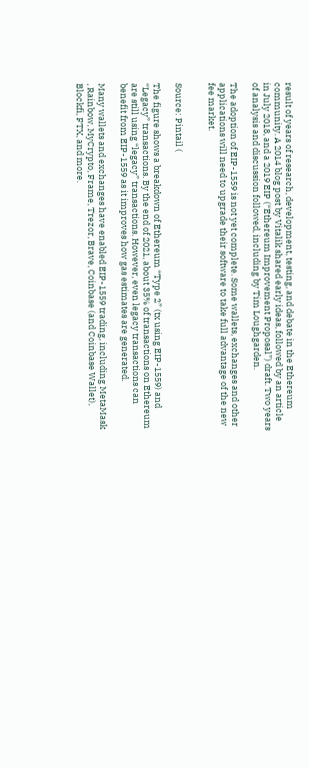result of years of research, development, testing, and debate in the Ethereum community. A 2014 blog post by Vitalik shared early ideas, followed by an article in July 2018, and a 2019 EIP (“Ethereum Improvement Proposal”) draft. Two years of analysis and discussion followed, including by Tim Loughgarden.

The adoption of EIP-1559 is not yet complete. Some wallets, exchanges and other applications will need to upgrade their software to take full advantage of the new fee market.


Source: Pintail (

The figure shows a breakdown of Ethereum “Type 2” (tx using EIP-1559) and “Legacy” transactions. By the end of 2021, about 35% of transactions on Ethereum are still using “legacy” transactions. However, even legacy transactions can benefit from EIP-1559 as it improves how gas estimates are generated.

Many wallets and exchanges have enabled EIP-1559 trading, including MetaMask , Rainbow, MyCrypto, Frame, Trezor, Brave, Coinbase (and Coinbase Wallet), Blockfi, FTX, and more.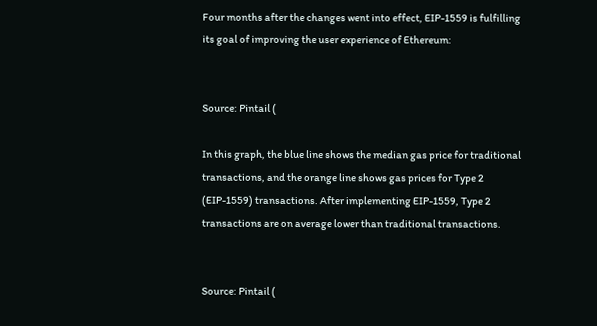Four months after the changes went into effect, EIP-1559 is fulfilling its goal of improving the user experience of Ethereum:


Source: Pintail (

In this graph, the blue line shows the median gas price for traditional transactions, and the orange line shows gas prices for Type 2 (EIP-1559) transactions. After implementing EIP-1559, Type 2 transactions are on average lower than traditional transactions.


Source: Pintail (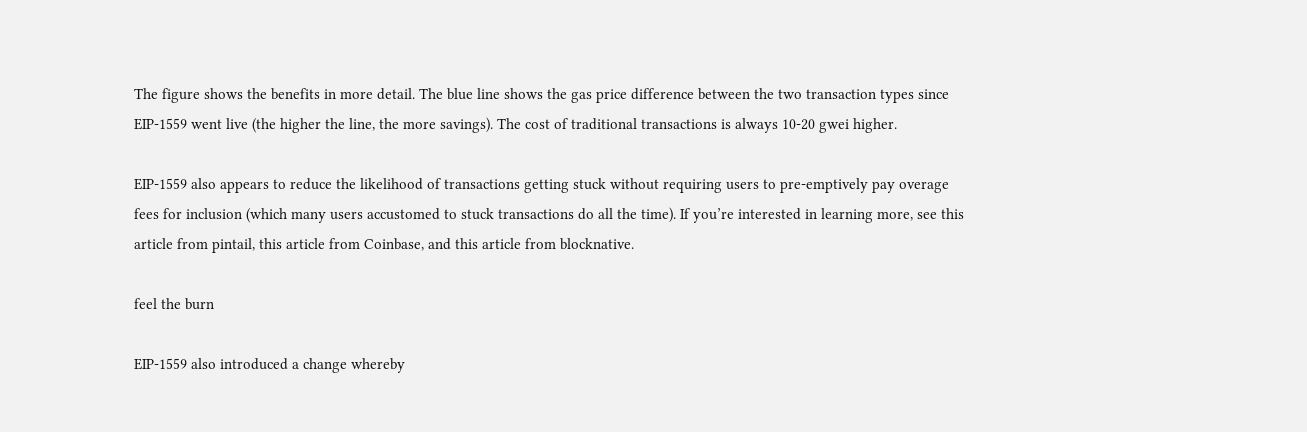The figure shows the benefits in more detail. The blue line shows the gas price difference between the two transaction types since EIP-1559 went live (the higher the line, the more savings). The cost of traditional transactions is always 10-20 gwei higher.

EIP-1559 also appears to reduce the likelihood of transactions getting stuck without requiring users to pre-emptively pay overage fees for inclusion (which many users accustomed to stuck transactions do all the time). If you’re interested in learning more, see this article from pintail, this article from Coinbase, and this article from blocknative.

feel the burn

EIP-1559 also introduced a change whereby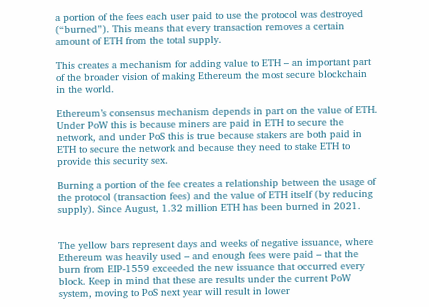a portion of the fees each user paid to use the protocol was destroyed (“burned”). This means that every transaction removes a certain amount of ETH from the total supply.

This creates a mechanism for adding value to ETH – an important part of the broader vision of making Ethereum the most secure blockchain in the world.

Ethereum’s consensus mechanism depends in part on the value of ETH. Under PoW this is because miners are paid in ETH to secure the network, and under PoS this is true because stakers are both paid in ETH to secure the network and because they need to stake ETH to provide this security sex.

Burning a portion of the fee creates a relationship between the usage of the protocol (transaction fees) and the value of ETH itself (by reducing supply). Since August, 1.32 million ETH has been burned in 2021.


The yellow bars represent days and weeks of negative issuance, where Ethereum was heavily used – and enough fees were paid – that the burn from EIP-1559 exceeded the new issuance that occurred every block. Keep in mind that these are results under the current PoW system, moving to PoS next year will result in lower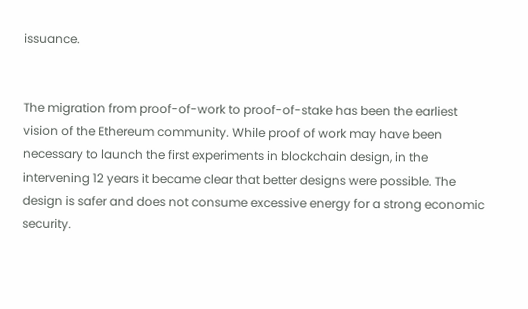issuance.


The migration from proof-of-work to proof-of-stake has been the earliest vision of the Ethereum community. While proof of work may have been necessary to launch the first experiments in blockchain design, in the intervening 12 years it became clear that better designs were possible. The design is safer and does not consume excessive energy for a strong economic security.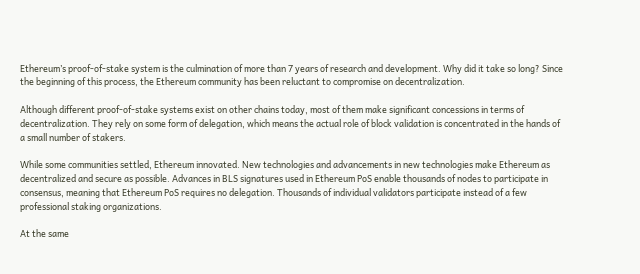Ethereum’s proof-of-stake system is the culmination of more than 7 years of research and development. Why did it take so long? Since the beginning of this process, the Ethereum community has been reluctant to compromise on decentralization.

Although different proof-of-stake systems exist on other chains today, most of them make significant concessions in terms of decentralization. They rely on some form of delegation, which means the actual role of block validation is concentrated in the hands of a small number of stakers.

While some communities settled, Ethereum innovated. New technologies and advancements in new technologies make Ethereum as decentralized and secure as possible. Advances in BLS signatures used in Ethereum PoS enable thousands of nodes to participate in consensus, meaning that Ethereum PoS requires no delegation. Thousands of individual validators participate instead of a few professional staking organizations.

At the same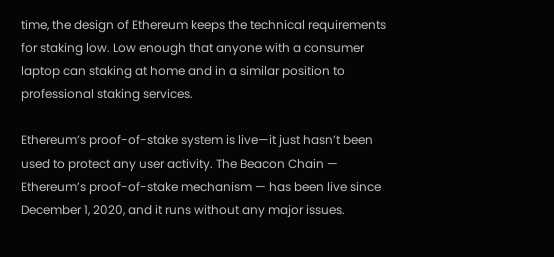time, the design of Ethereum keeps the technical requirements for staking low. Low enough that anyone with a consumer laptop can staking at home and in a similar position to professional staking services.

Ethereum’s proof-of-stake system is live—it just hasn’t been used to protect any user activity. The Beacon Chain — Ethereum’s proof-of-stake mechanism — has been live since December 1, 2020, and it runs without any major issues.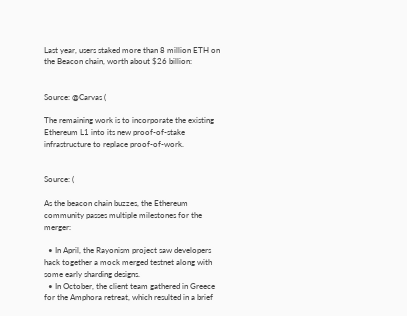Last year, users staked more than 8 million ETH on the Beacon chain, worth about $26 billion:


Source: @Carvas (

The remaining work is to incorporate the existing Ethereum L1 into its new proof-of-stake infrastructure to replace proof-of-work.


Source: (

As the beacon chain buzzes, the Ethereum community passes multiple milestones for the merger:

  • In April, the Rayonism project saw developers hack together a mock merged testnet along with some early sharding designs.
  • In October, the client team gathered in Greece for the Amphora retreat, which resulted in a brief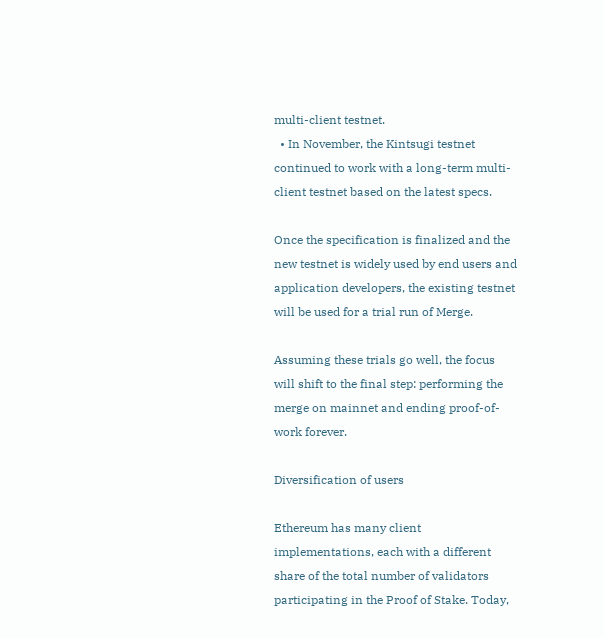multi-client testnet.
  • In November, the Kintsugi testnet continued to work with a long-term multi-client testnet based on the latest specs.

Once the specification is finalized and the new testnet is widely used by end users and application developers, the existing testnet will be used for a trial run of Merge.

Assuming these trials go well, the focus will shift to the final step: performing the merge on mainnet and ending proof-of-work forever.

Diversification of users

Ethereum has many client implementations, each with a different share of the total number of validators participating in the Proof of Stake. Today,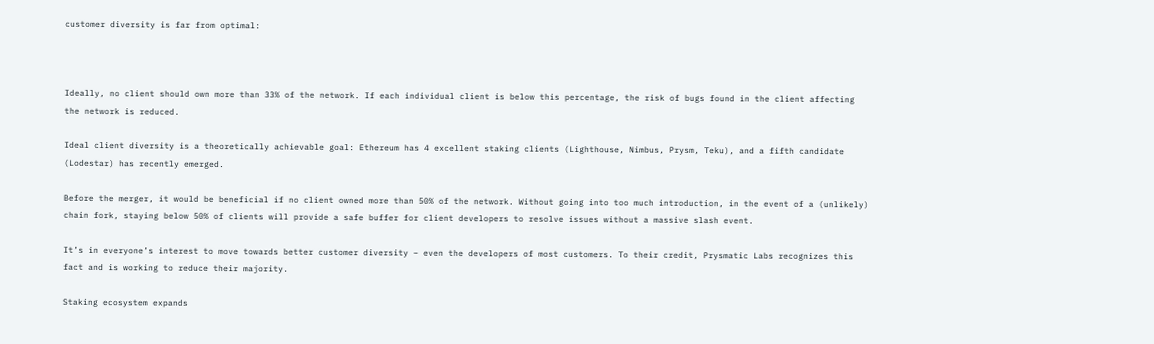customer diversity is far from optimal:



Ideally, no client should own more than 33% of the network. If each individual client is below this percentage, the risk of bugs found in the client affecting the network is reduced.

Ideal client diversity is a theoretically achievable goal: Ethereum has 4 excellent staking clients (Lighthouse, Nimbus, Prysm, Teku), and a fifth candidate (Lodestar) has recently emerged.

Before the merger, it would be beneficial if no client owned more than 50% of the network. Without going into too much introduction, in the event of a (unlikely) chain fork, staying below 50% of clients will provide a safe buffer for client developers to resolve issues without a massive slash event.

It’s in everyone’s interest to move towards better customer diversity – even the developers of most customers. To their credit, Prysmatic Labs recognizes this fact and is working to reduce their majority.

Staking ecosystem expands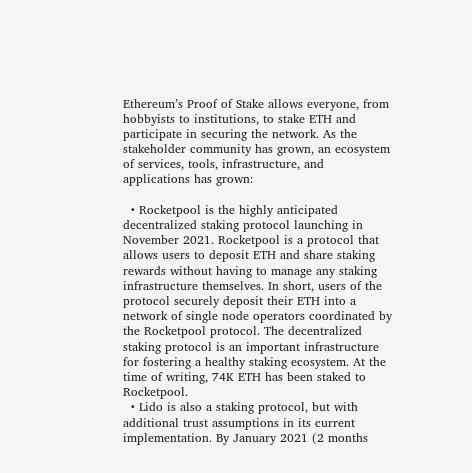Ethereum’s Proof of Stake allows everyone, from hobbyists to institutions, to stake ETH and participate in securing the network. As the stakeholder community has grown, an ecosystem of services, tools, infrastructure, and applications has grown:

  • Rocketpool is the highly anticipated decentralized staking protocol launching in November 2021. Rocketpool is a protocol that allows users to deposit ETH and share staking rewards without having to manage any staking infrastructure themselves. In short, users of the protocol securely deposit their ETH into a network of single node operators coordinated by the Rocketpool protocol. The decentralized staking protocol is an important infrastructure for fostering a healthy staking ecosystem. At the time of writing, 74K ETH has been staked to Rocketpool.
  • Lido is also a staking protocol, but with additional trust assumptions in its current implementation. By January 2021 (2 months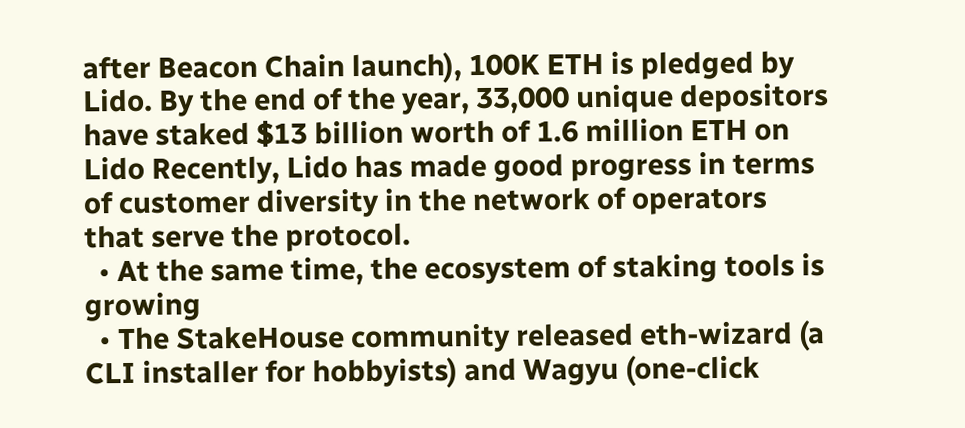after Beacon Chain launch), 100K ETH is pledged by Lido. By the end of the year, 33,000 unique depositors have staked $13 billion worth of 1.6 million ETH on Lido Recently, Lido has made good progress in terms of customer diversity in the network of operators that serve the protocol.
  • At the same time, the ecosystem of staking tools is growing
  • The StakeHouse community released eth-wizard (a CLI installer for hobbyists) and Wagyu (one-click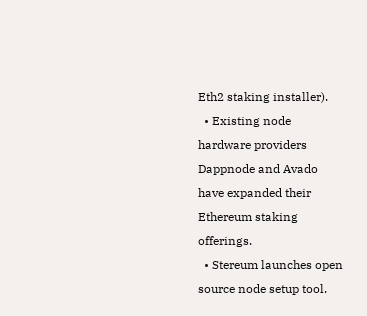Eth2 staking installer).
  • Existing node hardware providers Dappnode and Avado have expanded their Ethereum staking offerings.
  • Stereum launches open source node setup tool.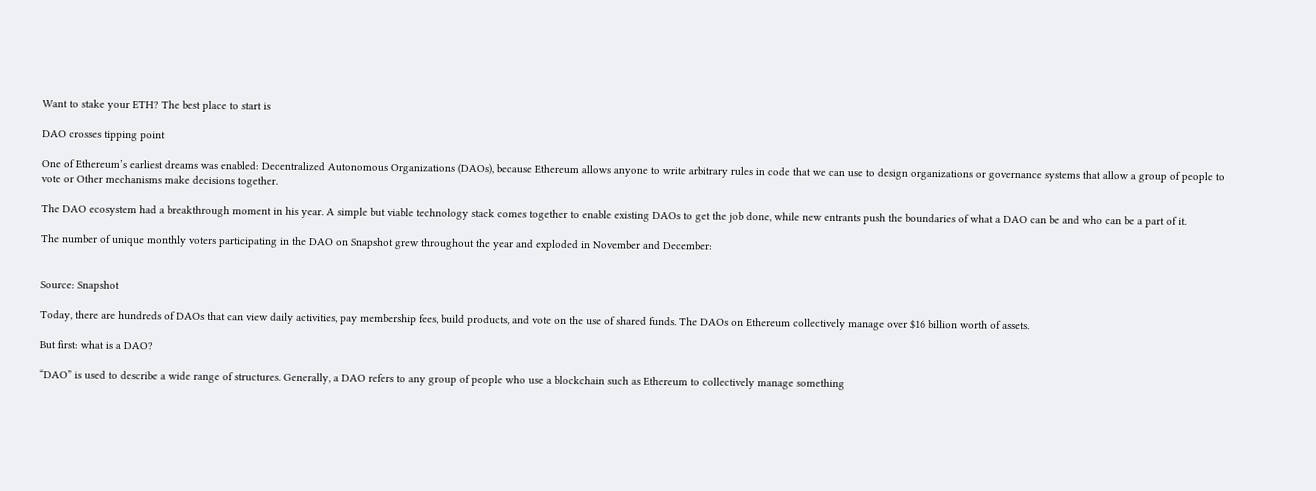Want to stake your ETH? The best place to start is

DAO crosses tipping point

One of Ethereum’s earliest dreams was enabled: Decentralized Autonomous Organizations (DAOs), because Ethereum allows anyone to write arbitrary rules in code that we can use to design organizations or governance systems that allow a group of people to vote or Other mechanisms make decisions together.

The DAO ecosystem had a breakthrough moment in his year. A simple but viable technology stack comes together to enable existing DAOs to get the job done, while new entrants push the boundaries of what a DAO can be and who can be a part of it.

The number of unique monthly voters participating in the DAO on Snapshot grew throughout the year and exploded in November and December:


Source: Snapshot

Today, there are hundreds of DAOs that can view daily activities, pay membership fees, build products, and vote on the use of shared funds. The DAOs on Ethereum collectively manage over $16 billion worth of assets.

But first: what is a DAO?

“DAO” is used to describe a wide range of structures. Generally, a DAO refers to any group of people who use a blockchain such as Ethereum to collectively manage something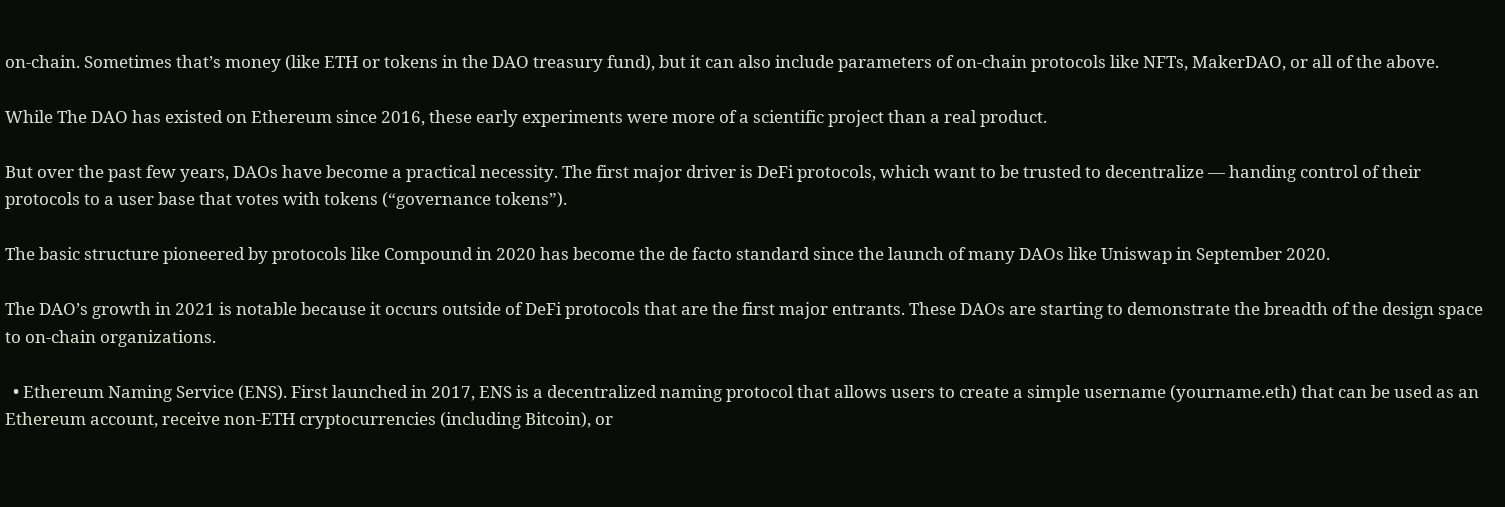on-chain. Sometimes that’s money (like ETH or tokens in the DAO treasury fund), but it can also include parameters of on-chain protocols like NFTs, MakerDAO, or all of the above.

While The DAO has existed on Ethereum since 2016, these early experiments were more of a scientific project than a real product.

But over the past few years, DAOs have become a practical necessity. The first major driver is DeFi protocols, which want to be trusted to decentralize — handing control of their protocols to a user base that votes with tokens (“governance tokens”).

The basic structure pioneered by protocols like Compound in 2020 has become the de facto standard since the launch of many DAOs like Uniswap in September 2020.

The DAO’s growth in 2021 is notable because it occurs outside of DeFi protocols that are the first major entrants. These DAOs are starting to demonstrate the breadth of the design space to on-chain organizations.

  • Ethereum Naming Service (ENS). First launched in 2017, ENS is a decentralized naming protocol that allows users to create a simple username (yourname.eth) that can be used as an Ethereum account, receive non-ETH cryptocurrencies (including Bitcoin), or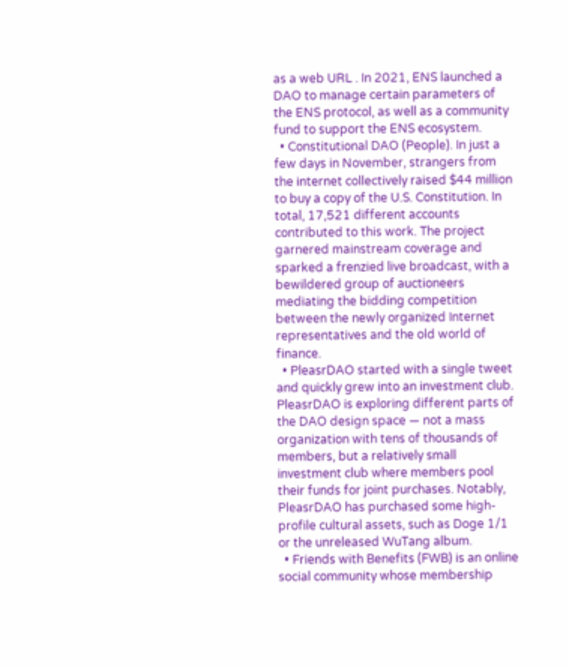as a web URL . In 2021, ENS launched a DAO to manage certain parameters of the ENS protocol, as well as a community fund to support the ENS ecosystem.
  • Constitutional DAO (People). In just a few days in November, strangers from the internet collectively raised $44 million to buy a copy of the U.S. Constitution. In total, 17,521 different accounts contributed to this work. The project garnered mainstream coverage and sparked a frenzied live broadcast, with a bewildered group of auctioneers mediating the bidding competition between the newly organized Internet representatives and the old world of finance.
  • PleasrDAO started with a single tweet and quickly grew into an investment club. PleasrDAO is exploring different parts of the DAO design space — not a mass organization with tens of thousands of members, but a relatively small investment club where members pool their funds for joint purchases. Notably, PleasrDAO has purchased some high-profile cultural assets, such as Doge 1/1 or the unreleased WuTang album.
  • Friends with Benefits (FWB) is an online social community whose membership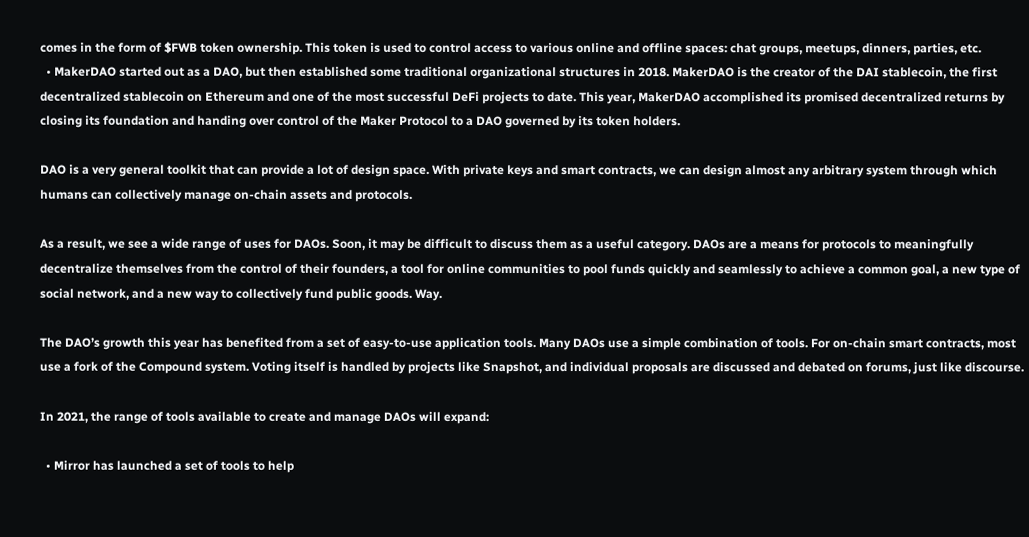comes in the form of $FWB token ownership. This token is used to control access to various online and offline spaces: chat groups, meetups, dinners, parties, etc.
  • MakerDAO started out as a DAO, but then established some traditional organizational structures in 2018. MakerDAO is the creator of the DAI stablecoin, the first decentralized stablecoin on Ethereum and one of the most successful DeFi projects to date. This year, MakerDAO accomplished its promised decentralized returns by closing its foundation and handing over control of the Maker Protocol to a DAO governed by its token holders.

DAO is a very general toolkit that can provide a lot of design space. With private keys and smart contracts, we can design almost any arbitrary system through which humans can collectively manage on-chain assets and protocols.

As a result, we see a wide range of uses for DAOs. Soon, it may be difficult to discuss them as a useful category. DAOs are a means for protocols to meaningfully decentralize themselves from the control of their founders, a tool for online communities to pool funds quickly and seamlessly to achieve a common goal, a new type of social network, and a new way to collectively fund public goods. Way.

The DAO’s growth this year has benefited from a set of easy-to-use application tools. Many DAOs use a simple combination of tools. For on-chain smart contracts, most use a fork of the Compound system. Voting itself is handled by projects like Snapshot, and individual proposals are discussed and debated on forums, just like discourse.

In 2021, the range of tools available to create and manage DAOs will expand:

  • Mirror has launched a set of tools to help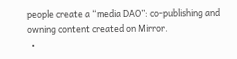people create a “media DAO”: co-publishing and owning content created on Mirror.
  •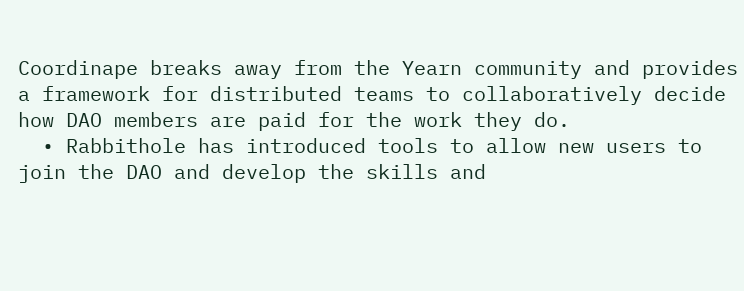Coordinape breaks away from the Yearn community and provides a framework for distributed teams to collaboratively decide how DAO members are paid for the work they do.
  • Rabbithole has introduced tools to allow new users to join the DAO and develop the skills and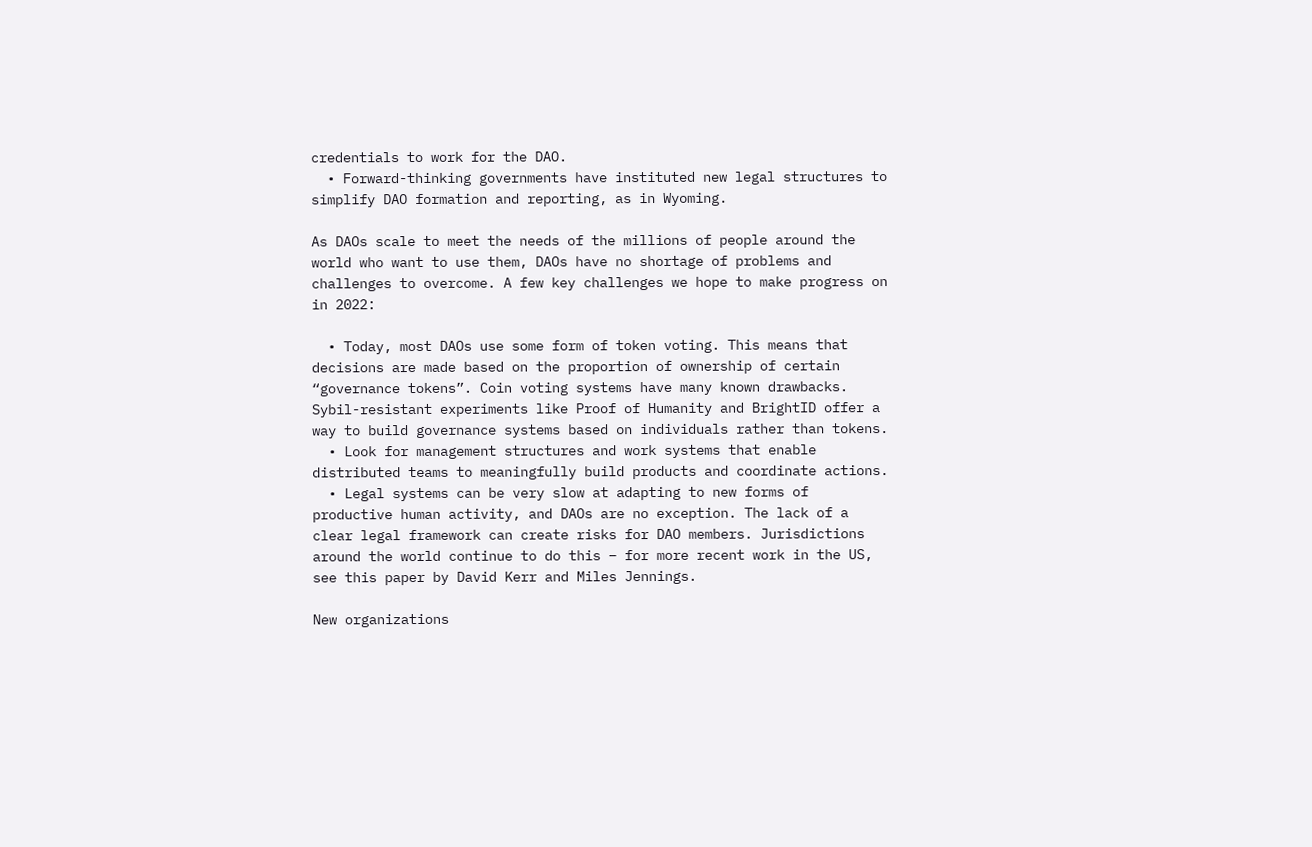credentials to work for the DAO.
  • Forward-thinking governments have instituted new legal structures to simplify DAO formation and reporting, as in Wyoming.

As DAOs scale to meet the needs of the millions of people around the world who want to use them, DAOs have no shortage of problems and challenges to overcome. A few key challenges we hope to make progress on in 2022:

  • Today, most DAOs use some form of token voting. This means that decisions are made based on the proportion of ownership of certain “governance tokens”. Coin voting systems have many known drawbacks. Sybil-resistant experiments like Proof of Humanity and BrightID offer a way to build governance systems based on individuals rather than tokens.
  • Look for management structures and work systems that enable distributed teams to meaningfully build products and coordinate actions.
  • Legal systems can be very slow at adapting to new forms of productive human activity, and DAOs are no exception. The lack of a clear legal framework can create risks for DAO members. Jurisdictions around the world continue to do this – for more recent work in the US, see this paper by David Kerr and Miles Jennings.

New organizations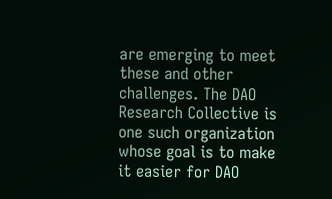are emerging to meet these and other challenges. The DAO Research Collective is one such organization whose goal is to make it easier for DAO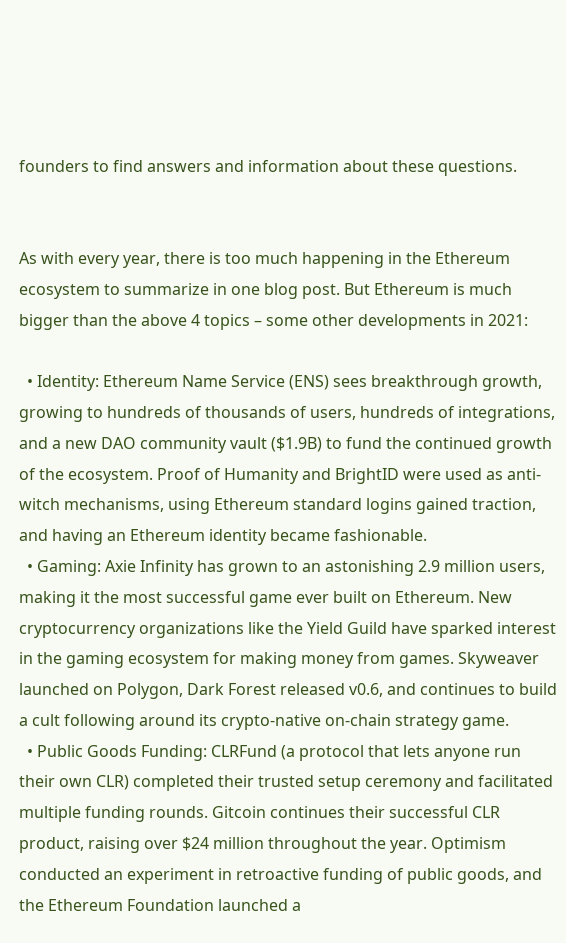founders to find answers and information about these questions.


As with every year, there is too much happening in the Ethereum ecosystem to summarize in one blog post. But Ethereum is much bigger than the above 4 topics – some other developments in 2021:

  • Identity: Ethereum Name Service (ENS) sees breakthrough growth, growing to hundreds of thousands of users, hundreds of integrations, and a new DAO community vault ($1.9B) to fund the continued growth of the ecosystem. Proof of Humanity and BrightID were used as anti-witch mechanisms, using Ethereum standard logins gained traction, and having an Ethereum identity became fashionable.
  • Gaming: Axie Infinity has grown to an astonishing 2.9 million users, making it the most successful game ever built on Ethereum. New cryptocurrency organizations like the Yield Guild have sparked interest in the gaming ecosystem for making money from games. Skyweaver launched on Polygon, Dark Forest released v0.6, and continues to build a cult following around its crypto-native on-chain strategy game.
  • Public Goods Funding: CLRFund (a protocol that lets anyone run their own CLR) completed their trusted setup ceremony and facilitated multiple funding rounds. Gitcoin continues their successful CLR product, raising over $24 million throughout the year. Optimism conducted an experiment in retroactive funding of public goods, and the Ethereum Foundation launched a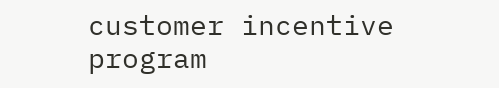customer incentive program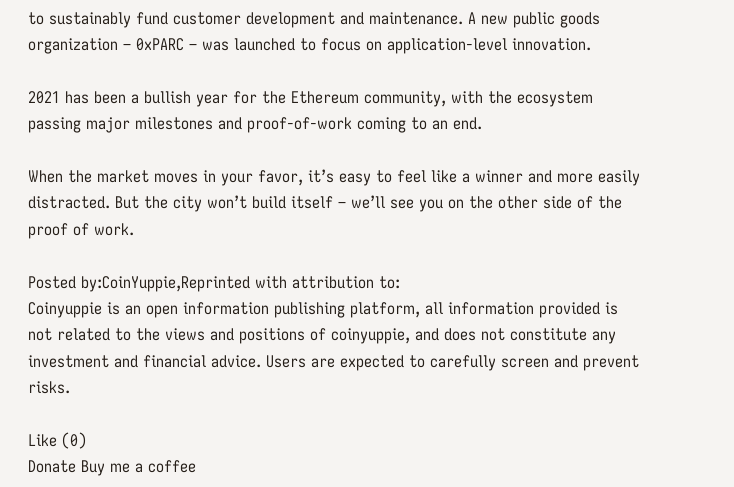to sustainably fund customer development and maintenance. A new public goods organization – 0xPARC – was launched to focus on application-level innovation.

2021 has been a bullish year for the Ethereum community, with the ecosystem passing major milestones and proof-of-work coming to an end.

When the market moves in your favor, it’s easy to feel like a winner and more easily distracted. But the city won’t build itself – we’ll see you on the other side of the proof of work.

Posted by:CoinYuppie,Reprinted with attribution to:
Coinyuppie is an open information publishing platform, all information provided is not related to the views and positions of coinyuppie, and does not constitute any investment and financial advice. Users are expected to carefully screen and prevent risks.

Like (0)
Donate Buy me a coffee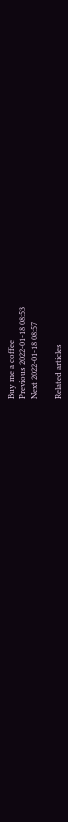Buy me a coffee
Previous 2022-01-18 08:53
Next 2022-01-18 08:57

Related articles